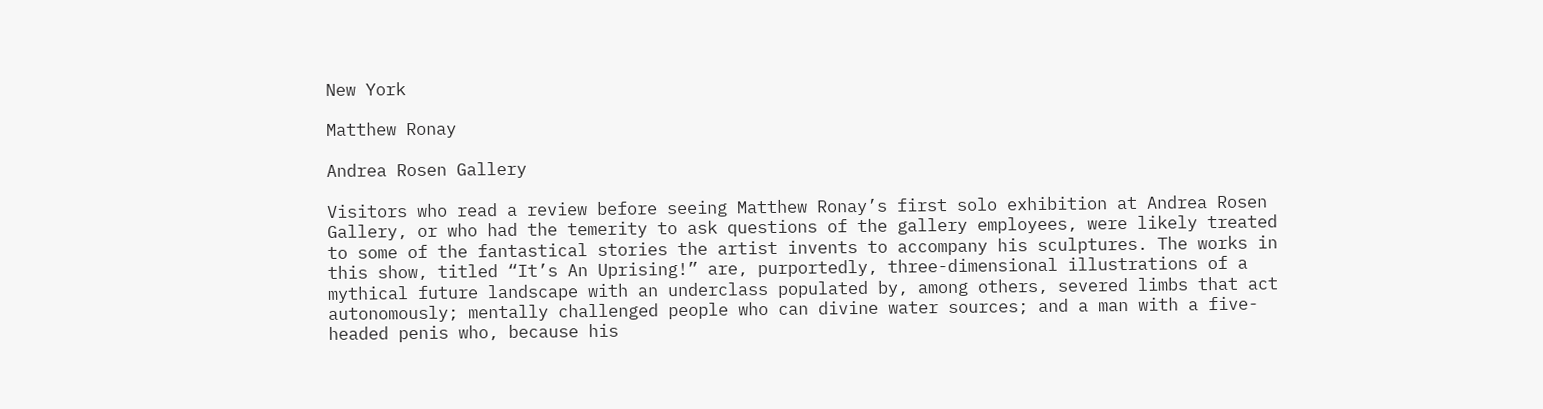New York

Matthew Ronay

Andrea Rosen Gallery

Visitors who read a review before seeing Matthew Ronay’s first solo exhibition at Andrea Rosen Gallery, or who had the temerity to ask questions of the gallery employees, were likely treated to some of the fantastical stories the artist invents to accompany his sculptures. The works in this show, titled “It’s An Uprising!” are, purportedly, three-dimensional illustrations of a mythical future landscape with an underclass populated by, among others, severed limbs that act autonomously; mentally challenged people who can divine water sources; and a man with a five-headed penis who, because his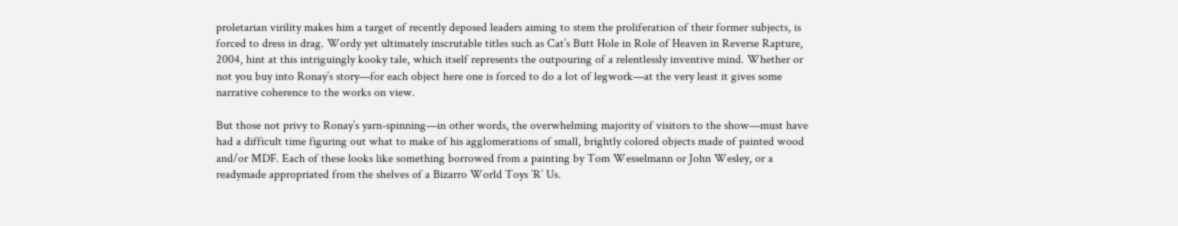proletarian virility makes him a target of recently deposed leaders aiming to stem the proliferation of their former subjects, is forced to dress in drag. Wordy yet ultimately inscrutable titles such as Cat’s Butt Hole in Role of Heaven in Reverse Rapture, 2004, hint at this intriguingly kooky tale, which itself represents the outpouring of a relentlessly inventive mind. Whether or not you buy into Ronay’s story—for each object here one is forced to do a lot of legwork—at the very least it gives some narrative coherence to the works on view.

But those not privy to Ronay’s yarn-spinning—in other words, the overwhelming majority of visitors to the show—must have had a difficult time figuring out what to make of his agglomerations of small, brightly colored objects made of painted wood and/or MDF. Each of these looks like something borrowed from a painting by Tom Wesselmann or John Wesley, or a readymade appropriated from the shelves of a Bizarro World Toys ’R’ Us.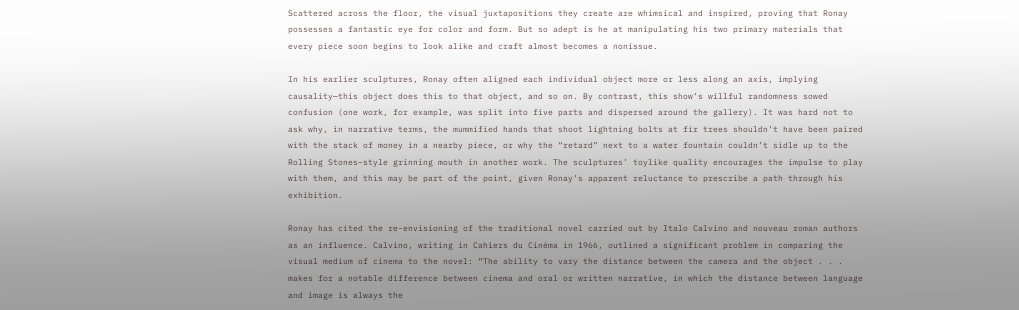Scattered across the floor, the visual juxtapositions they create are whimsical and inspired, proving that Ronay possesses a fantastic eye for color and form. But so adept is he at manipulating his two primary materials that every piece soon begins to look alike and craft almost becomes a nonissue.

In his earlier sculptures, Ronay often aligned each individual object more or less along an axis, implying causality—this object does this to that object, and so on. By contrast, this show’s willful randomness sowed confusion (one work, for example, was split into five parts and dispersed around the gallery). It was hard not to ask why, in narrative terms, the mummified hands that shoot lightning bolts at fir trees shouldn’t have been paired with the stack of money in a nearby piece, or why the “retard” next to a water fountain couldn’t sidle up to the Rolling Stones–style grinning mouth in another work. The sculptures’ toylike quality encourages the impulse to play with them, and this may be part of the point, given Ronay’s apparent reluctance to prescribe a path through his exhibition.

Ronay has cited the re-envisioning of the traditional novel carried out by Italo Calvino and nouveau roman authors as an influence. Calvino, writing in Cahiers du Cinéma in 1966, outlined a significant problem in comparing the visual medium of cinema to the novel: “The ability to vary the distance between the camera and the object . . . makes for a notable difference between cinema and oral or written narrative, in which the distance between language and image is always the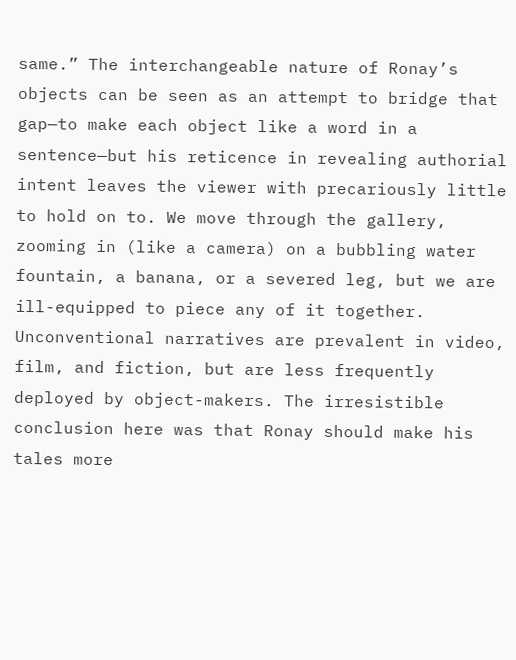same.” The interchangeable nature of Ronay’s objects can be seen as an attempt to bridge that gap—to make each object like a word in a sentence—but his reticence in revealing authorial intent leaves the viewer with precariously little to hold on to. We move through the gallery, zooming in (like a camera) on a bubbling water fountain, a banana, or a severed leg, but we are ill-equipped to piece any of it together. Unconventional narratives are prevalent in video, film, and fiction, but are less frequently deployed by object-makers. The irresistible conclusion here was that Ronay should make his tales more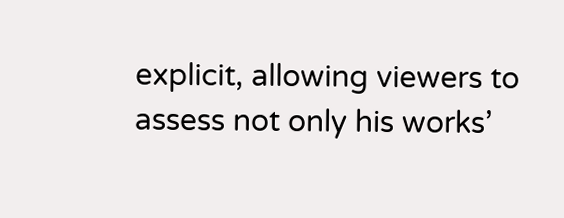explicit, allowing viewers to assess not only his works’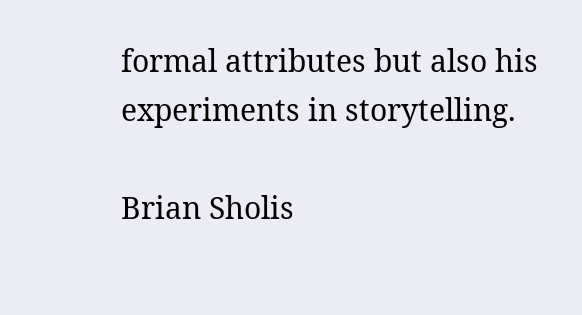formal attributes but also his experiments in storytelling.

Brian Sholis